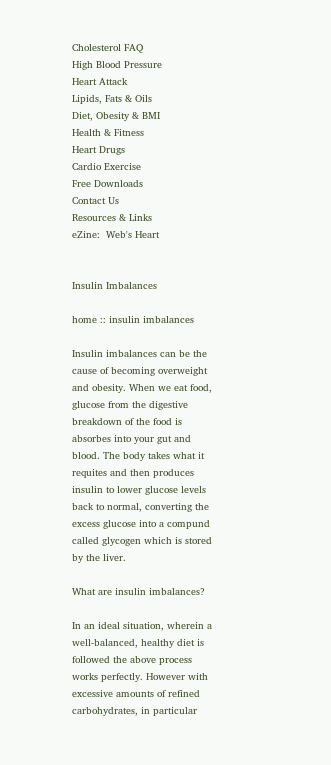Cholesterol FAQ
High Blood Pressure
Heart Attack
Lipids, Fats & Oils
Diet, Obesity & BMI
Health & Fitness
Heart Drugs
Cardio Exercise
Free Downloads
Contact Us
Resources & Links
eZine:  Web's Heart


Insulin Imbalances

home :: insulin imbalances

Insulin imbalances can be the cause of becoming overweight and obesity. When we eat food, glucose from the digestive breakdown of the food is absorbes into your gut and blood. The body takes what it requites and then produces insulin to lower glucose levels back to normal, converting the excess glucose into a compund called glycogen which is stored by the liver.

What are insulin imbalances?

In an ideal situation, wherein a well-balanced, healthy diet is followed the above process works perfectly. However with excessive amounts of refined carbohydrates, in particular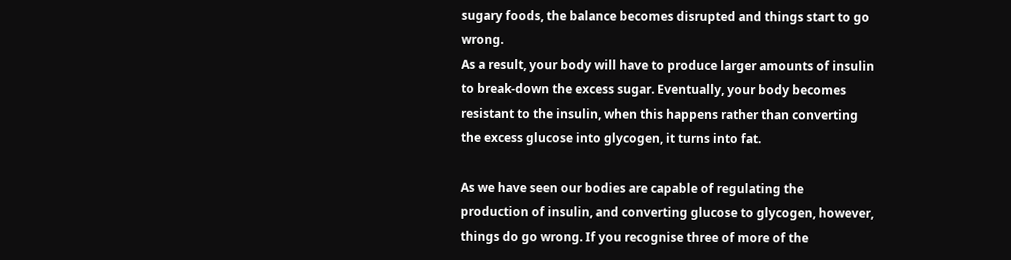sugary foods, the balance becomes disrupted and things start to go wrong.
As a result, your body will have to produce larger amounts of insulin to break-down the excess sugar. Eventually, your body becomes resistant to the insulin, when this happens rather than converting the excess glucose into glycogen, it turns into fat.

As we have seen our bodies are capable of regulating the production of insulin, and converting glucose to glycogen, however, things do go wrong. If you recognise three of more of the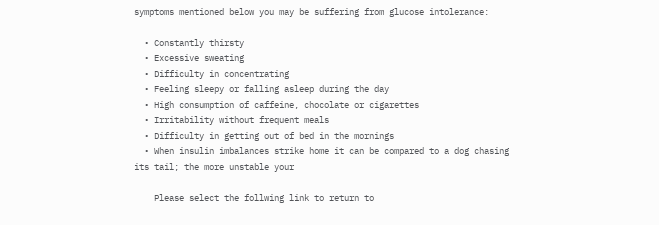symptoms mentioned below you may be suffering from glucose intolerance:

  • Constantly thirsty
  • Excessive sweating
  • Difficulty in concentrating
  • Feeling sleepy or falling asleep during the day
  • High consumption of caffeine, chocolate or cigarettes
  • Irritability without frequent meals
  • Difficulty in getting out of bed in the mornings
  • When insulin imbalances strike home it can be compared to a dog chasing its tail; the more unstable your

    Please select the follwing link to return to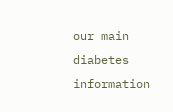our main diabetes information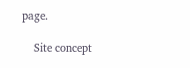page.

    Site concept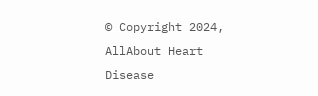© Copyright 2024, AllAbout Heart Disease